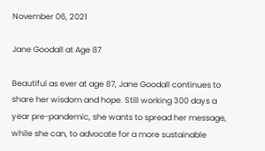November 06, 2021

Jane Goodall at Age 87

Beautiful as ever at age 87, Jane Goodall continues to share her wisdom and hope. Still working 300 days a year pre-pandemic, she wants to spread her message, while she can, to advocate for a more sustainable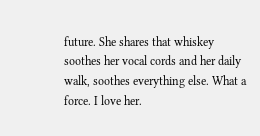future. She shares that whiskey soothes her vocal cords and her daily walk, soothes everything else. What a force. I love her.